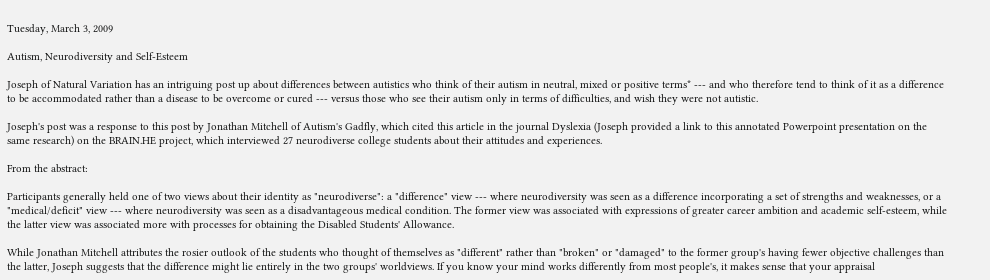Tuesday, March 3, 2009

Autism, Neurodiversity and Self-Esteem

Joseph of Natural Variation has an intriguing post up about differences between autistics who think of their autism in neutral, mixed or positive terms* --- and who therefore tend to think of it as a difference to be accommodated rather than a disease to be overcome or cured --- versus those who see their autism only in terms of difficulties, and wish they were not autistic.

Joseph's post was a response to this post by Jonathan Mitchell of Autism's Gadfly, which cited this article in the journal Dyslexia (Joseph provided a link to this annotated Powerpoint presentation on the same research) on the BRAIN.HE project, which interviewed 27 neurodiverse college students about their attitudes and experiences.

From the abstract:

Participants generally held one of two views about their identity as "neurodiverse": a "difference" view --- where neurodiversity was seen as a difference incorporating a set of strengths and weaknesses, or a "medical/deficit" view --- where neurodiversity was seen as a disadvantageous medical condition. The former view was associated with expressions of greater career ambition and academic self-esteem, while the latter view was associated more with processes for obtaining the Disabled Students' Allowance.

While Jonathan Mitchell attributes the rosier outlook of the students who thought of themselves as "different" rather than "broken" or "damaged" to the former group's having fewer objective challenges than the latter, Joseph suggests that the difference might lie entirely in the two groups' worldviews. If you know your mind works differently from most people's, it makes sense that your appraisal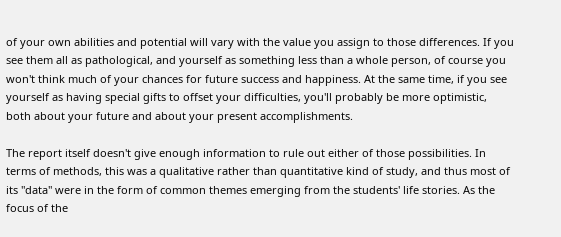of your own abilities and potential will vary with the value you assign to those differences. If you see them all as pathological, and yourself as something less than a whole person, of course you won't think much of your chances for future success and happiness. At the same time, if you see yourself as having special gifts to offset your difficulties, you'll probably be more optimistic, both about your future and about your present accomplishments.

The report itself doesn't give enough information to rule out either of those possibilities. In terms of methods, this was a qualitative rather than quantitative kind of study, and thus most of its "data" were in the form of common themes emerging from the students' life stories. As the focus of the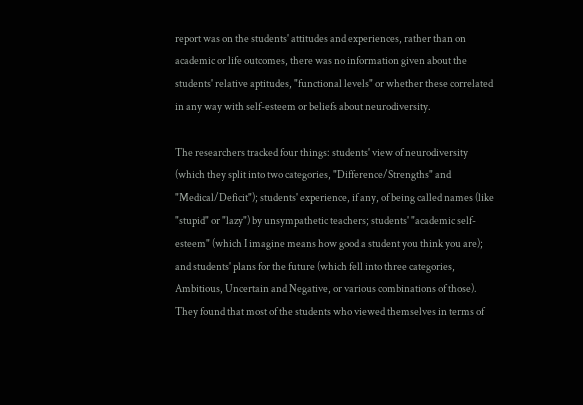report was on the students' attitudes and experiences, rather than on academic or life outcomes, there was no information given about the students' relative aptitudes, "functional levels" or whether these correlated in any way with self-esteem or beliefs about neurodiversity.

The researchers tracked four things: students' view of neurodiversity (which they split into two categories, "Difference/Strengths" and "Medical/Deficit"); students' experience, if any, of being called names (like "stupid" or "lazy") by unsympathetic teachers; students' "academic self-esteem" (which I imagine means how good a student you think you are); and students' plans for the future (which fell into three categories, Ambitious, Uncertain and Negative, or various combinations of those). They found that most of the students who viewed themselves in terms of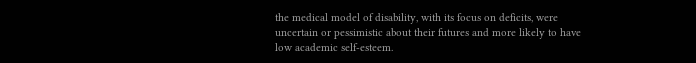the medical model of disability, with its focus on deficits, were uncertain or pessimistic about their futures and more likely to have low academic self-esteem.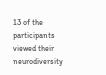13 of the participants viewed their neurodiversity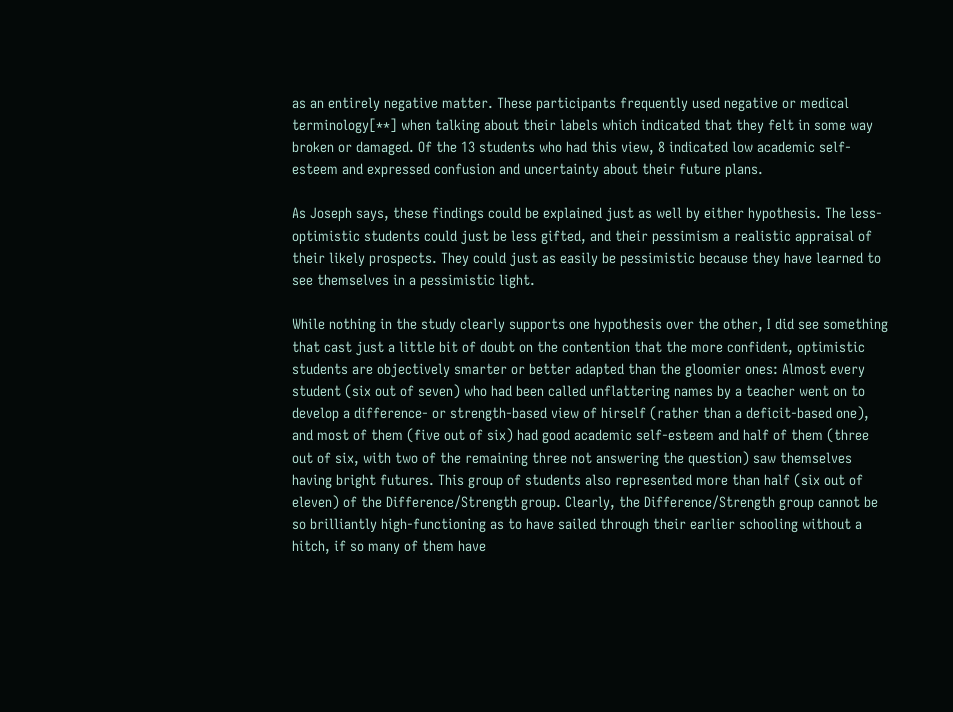as an entirely negative matter. These participants frequently used negative or medical terminology[**] when talking about their labels which indicated that they felt in some way broken or damaged. Of the 13 students who had this view, 8 indicated low academic self-esteem and expressed confusion and uncertainty about their future plans.

As Joseph says, these findings could be explained just as well by either hypothesis. The less-optimistic students could just be less gifted, and their pessimism a realistic appraisal of their likely prospects. They could just as easily be pessimistic because they have learned to see themselves in a pessimistic light.

While nothing in the study clearly supports one hypothesis over the other, I did see something that cast just a little bit of doubt on the contention that the more confident, optimistic students are objectively smarter or better adapted than the gloomier ones: Almost every student (six out of seven) who had been called unflattering names by a teacher went on to develop a difference- or strength-based view of hirself (rather than a deficit-based one), and most of them (five out of six) had good academic self-esteem and half of them (three out of six, with two of the remaining three not answering the question) saw themselves having bright futures. This group of students also represented more than half (six out of eleven) of the Difference/Strength group. Clearly, the Difference/Strength group cannot be so brilliantly high-functioning as to have sailed through their earlier schooling without a hitch, if so many of them have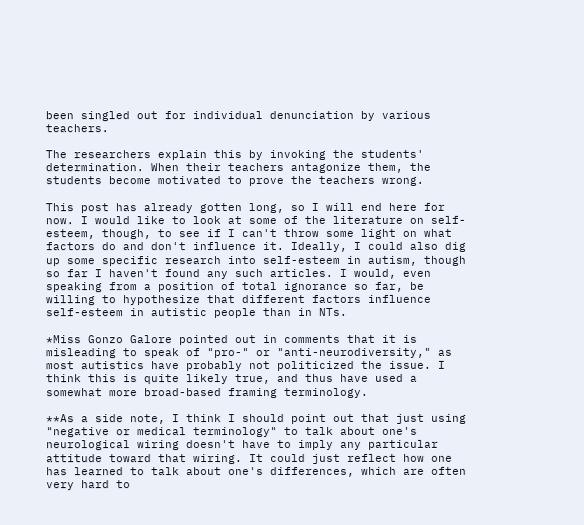been singled out for individual denunciation by various teachers.

The researchers explain this by invoking the students' determination. When their teachers antagonize them, the students become motivated to prove the teachers wrong.

This post has already gotten long, so I will end here for now. I would like to look at some of the literature on self-esteem, though, to see if I can't throw some light on what factors do and don't influence it. Ideally, I could also dig up some specific research into self-esteem in autism, though so far I haven't found any such articles. I would, even speaking from a position of total ignorance so far, be willing to hypothesize that different factors influence self-esteem in autistic people than in NTs.

*Miss Gonzo Galore pointed out in comments that it is misleading to speak of "pro-" or "anti-neurodiversity," as most autistics have probably not politicized the issue. I think this is quite likely true, and thus have used a somewhat more broad-based framing terminology.

**As a side note, I think I should point out that just using "negative or medical terminology" to talk about one's neurological wiring doesn't have to imply any particular attitude toward that wiring. It could just reflect how one has learned to talk about one's differences, which are often very hard to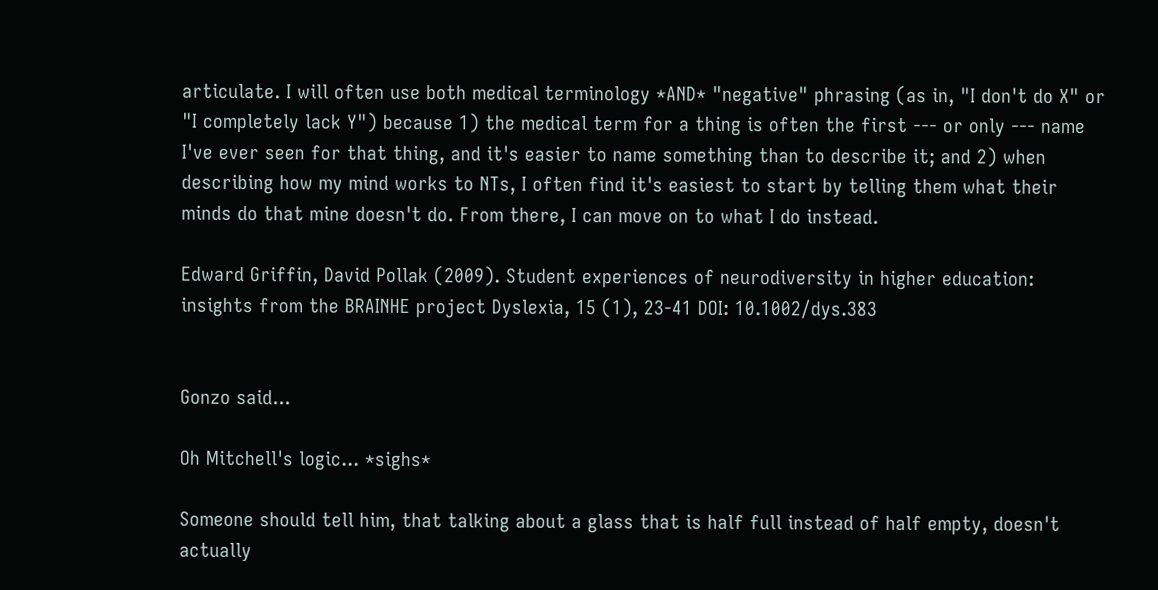articulate. I will often use both medical terminology *AND* "negative" phrasing (as in, "I don't do X" or "I completely lack Y") because 1) the medical term for a thing is often the first --- or only --- name I've ever seen for that thing, and it's easier to name something than to describe it; and 2) when describing how my mind works to NTs, I often find it's easiest to start by telling them what their minds do that mine doesn't do. From there, I can move on to what I do instead.

Edward Griffin, David Pollak (2009). Student experiences of neurodiversity in higher education: insights from the BRAINHE project Dyslexia, 15 (1), 23-41 DOI: 10.1002/dys.383


Gonzo said...

Oh Mitchell's logic... *sighs*

Someone should tell him, that talking about a glass that is half full instead of half empty, doesn't actually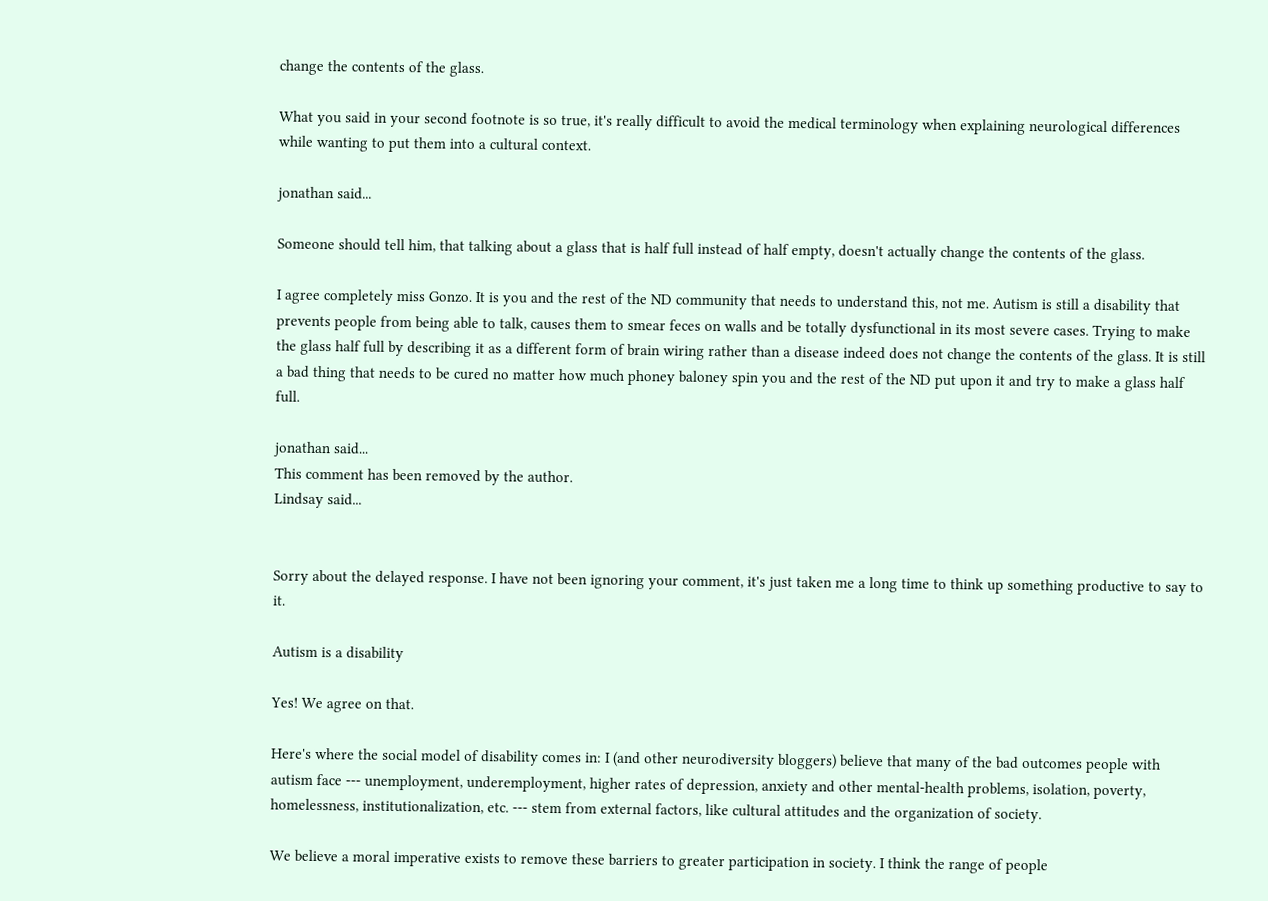change the contents of the glass.

What you said in your second footnote is so true, it's really difficult to avoid the medical terminology when explaining neurological differences while wanting to put them into a cultural context.

jonathan said...

Someone should tell him, that talking about a glass that is half full instead of half empty, doesn't actually change the contents of the glass.

I agree completely miss Gonzo. It is you and the rest of the ND community that needs to understand this, not me. Autism is still a disability that prevents people from being able to talk, causes them to smear feces on walls and be totally dysfunctional in its most severe cases. Trying to make the glass half full by describing it as a different form of brain wiring rather than a disease indeed does not change the contents of the glass. It is still a bad thing that needs to be cured no matter how much phoney baloney spin you and the rest of the ND put upon it and try to make a glass half full.

jonathan said...
This comment has been removed by the author.
Lindsay said...


Sorry about the delayed response. I have not been ignoring your comment, it's just taken me a long time to think up something productive to say to it.

Autism is a disability

Yes! We agree on that.

Here's where the social model of disability comes in: I (and other neurodiversity bloggers) believe that many of the bad outcomes people with autism face --- unemployment, underemployment, higher rates of depression, anxiety and other mental-health problems, isolation, poverty, homelessness, institutionalization, etc. --- stem from external factors, like cultural attitudes and the organization of society.

We believe a moral imperative exists to remove these barriers to greater participation in society. I think the range of people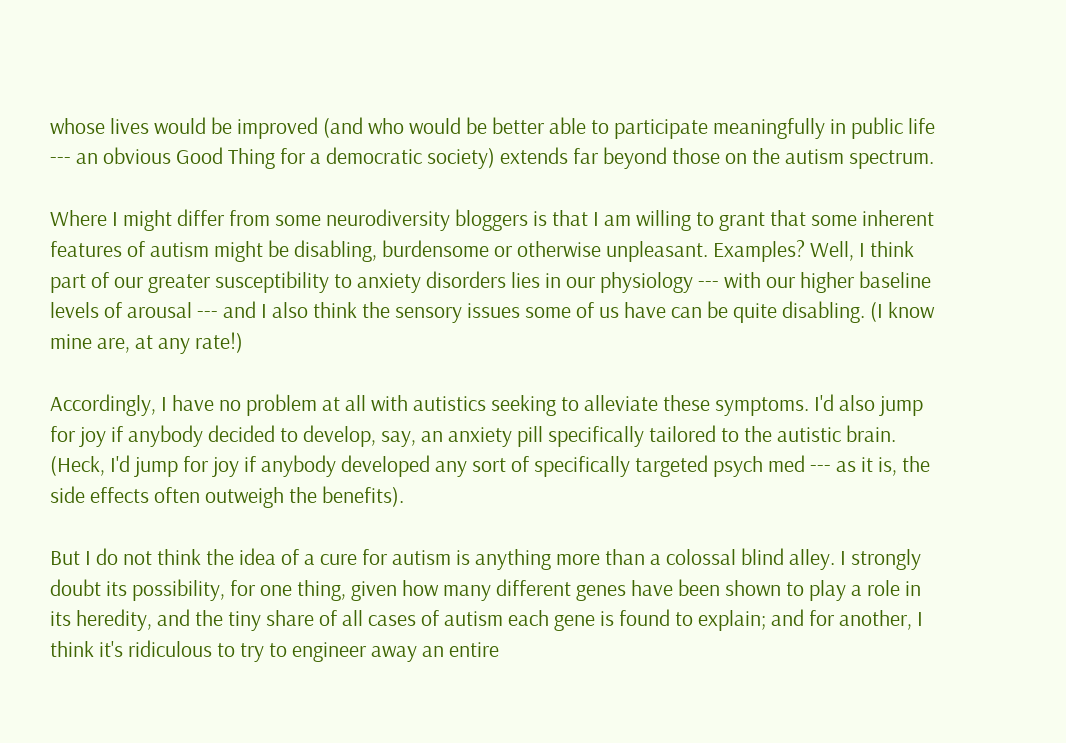whose lives would be improved (and who would be better able to participate meaningfully in public life --- an obvious Good Thing for a democratic society) extends far beyond those on the autism spectrum.

Where I might differ from some neurodiversity bloggers is that I am willing to grant that some inherent features of autism might be disabling, burdensome or otherwise unpleasant. Examples? Well, I think part of our greater susceptibility to anxiety disorders lies in our physiology --- with our higher baseline levels of arousal --- and I also think the sensory issues some of us have can be quite disabling. (I know mine are, at any rate!)

Accordingly, I have no problem at all with autistics seeking to alleviate these symptoms. I'd also jump for joy if anybody decided to develop, say, an anxiety pill specifically tailored to the autistic brain. (Heck, I'd jump for joy if anybody developed any sort of specifically targeted psych med --- as it is, the side effects often outweigh the benefits).

But I do not think the idea of a cure for autism is anything more than a colossal blind alley. I strongly doubt its possibility, for one thing, given how many different genes have been shown to play a role in its heredity, and the tiny share of all cases of autism each gene is found to explain; and for another, I think it's ridiculous to try to engineer away an entire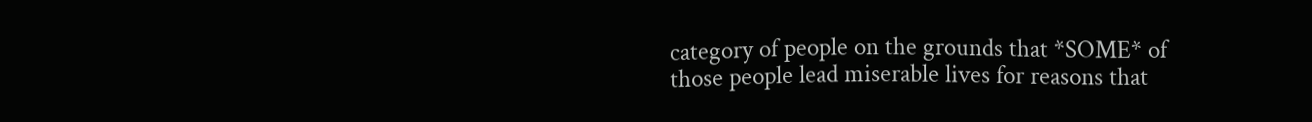category of people on the grounds that *SOME* of those people lead miserable lives for reasons that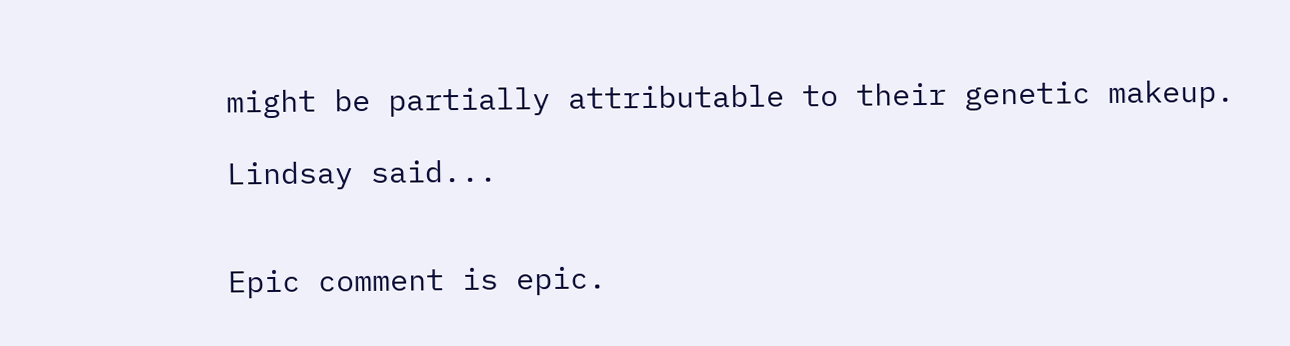might be partially attributable to their genetic makeup.

Lindsay said...


Epic comment is epic.